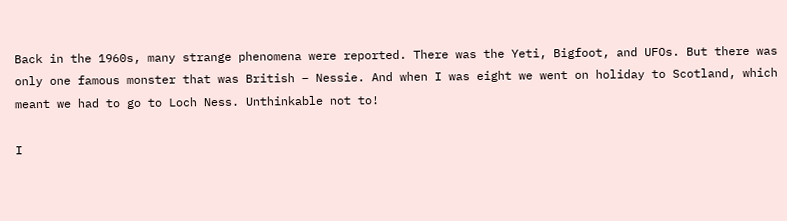Back in the 1960s, many strange phenomena were reported. There was the Yeti, Bigfoot, and UFOs. But there was only one famous monster that was British – Nessie. And when I was eight we went on holiday to Scotland, which meant we had to go to Loch Ness. Unthinkable not to!

I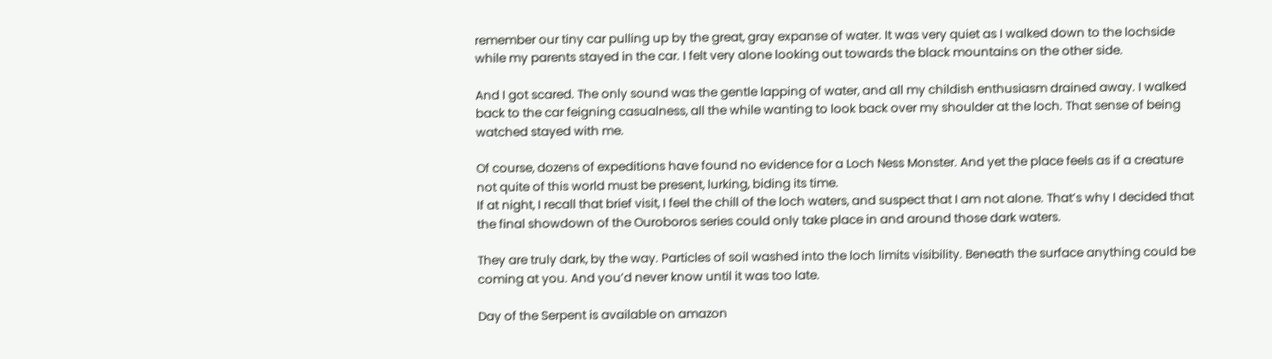remember our tiny car pulling up by the great, gray expanse of water. It was very quiet as I walked down to the lochside while my parents stayed in the car. I felt very alone looking out towards the black mountains on the other side.

And I got scared. The only sound was the gentle lapping of water, and all my childish enthusiasm drained away. I walked back to the car feigning casualness, all the while wanting to look back over my shoulder at the loch. That sense of being watched stayed with me.

Of course, dozens of expeditions have found no evidence for a Loch Ness Monster. And yet the place feels as if a creature not quite of this world must be present, lurking, biding its time.
If at night, I recall that brief visit, I feel the chill of the loch waters, and suspect that I am not alone. That’s why I decided that the final showdown of the Ouroboros series could only take place in and around those dark waters.

They are truly dark, by the way. Particles of soil washed into the loch limits visibility. Beneath the surface anything could be coming at you. And you’d never know until it was too late.

Day of the Serpent is available on amazon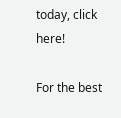today, click here!

For the best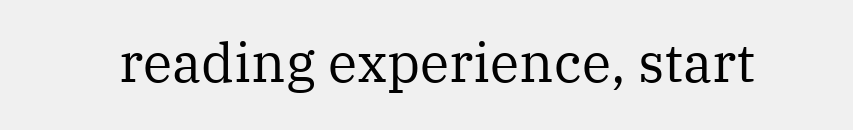reading experience, start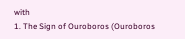with
1. The Sign of Ouroboros (Ouroboros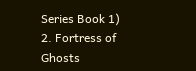Series Book 1)
2. Fortress of Ghosts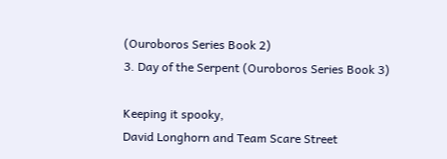(Ouroboros Series Book 2)
3. Day of the Serpent (Ouroboros Series Book 3)

Keeping it spooky,
David Longhorn and Team Scare Street